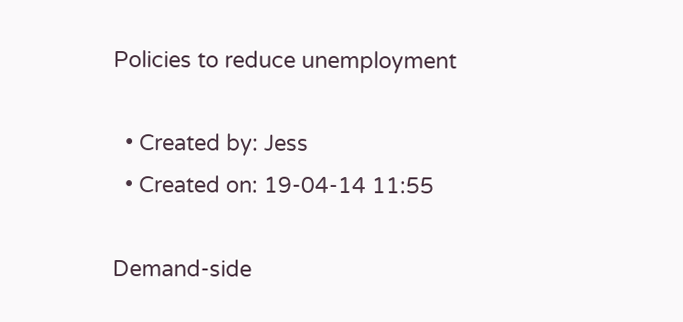Policies to reduce unemployment

  • Created by: Jess
  • Created on: 19-04-14 11:55

Demand-side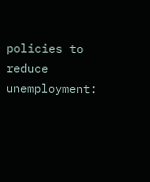policies to reduce unemployment: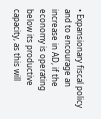• Expansionary fiscal policy and to encourage an increase in AD, if the economy is operating below its productive capacity, as this will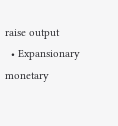raise output
  • Expansionary monetary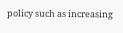policy such as increasing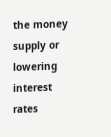the money supply or lowering interest rates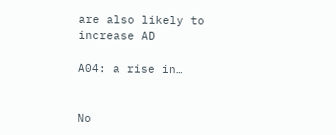are also likely to increase AD

A04: a rise in…


No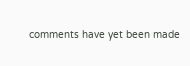comments have yet been made